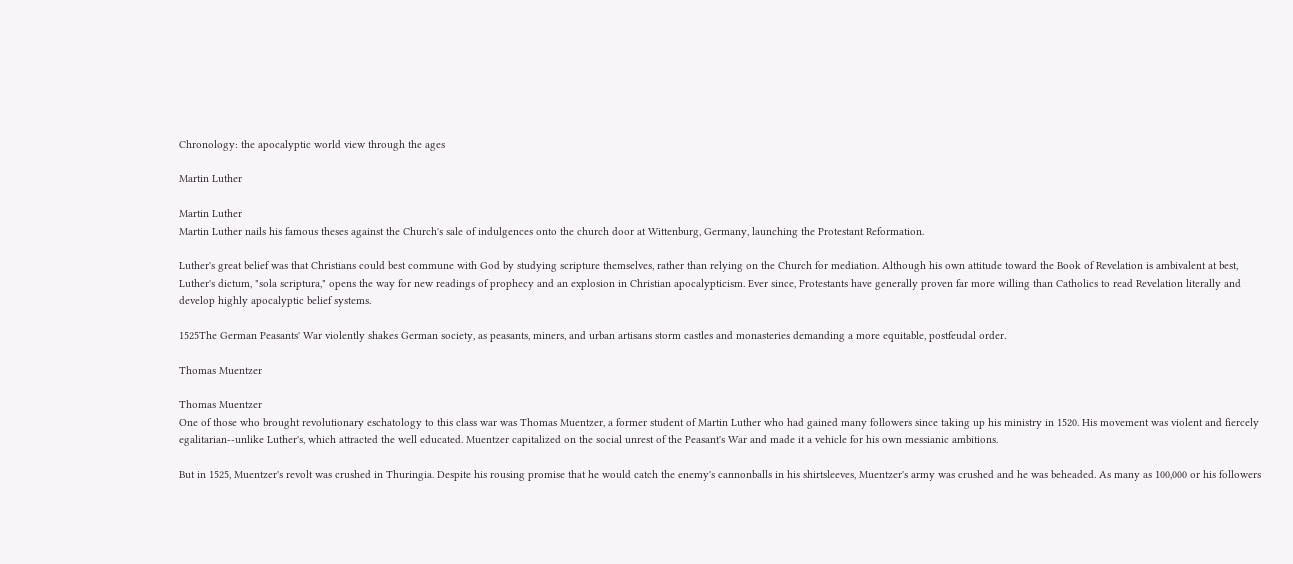Chronology: the apocalyptic world view through the ages

Martin Luther

Martin Luther
Martin Luther nails his famous theses against the Church's sale of indulgences onto the church door at Wittenburg, Germany, launching the Protestant Reformation.

Luther's great belief was that Christians could best commune with God by studying scripture themselves, rather than relying on the Church for mediation. Although his own attitude toward the Book of Revelation is ambivalent at best, Luther's dictum, "sola scriptura," opens the way for new readings of prophecy and an explosion in Christian apocalypticism. Ever since, Protestants have generally proven far more willing than Catholics to read Revelation literally and develop highly apocalyptic belief systems.

1525The German Peasants' War violently shakes German society, as peasants, miners, and urban artisans storm castles and monasteries demanding a more equitable, postfeudal order.

Thomas Muentzer

Thomas Muentzer
One of those who brought revolutionary eschatology to this class war was Thomas Muentzer, a former student of Martin Luther who had gained many followers since taking up his ministry in 1520. His movement was violent and fiercely egalitarian--unlike Luther's, which attracted the well educated. Muentzer capitalized on the social unrest of the Peasant's War and made it a vehicle for his own messianic ambitions.

But in 1525, Muentzer's revolt was crushed in Thuringia. Despite his rousing promise that he would catch the enemy's cannonballs in his shirtsleeves, Muentzer's army was crushed and he was beheaded. As many as 100,000 or his followers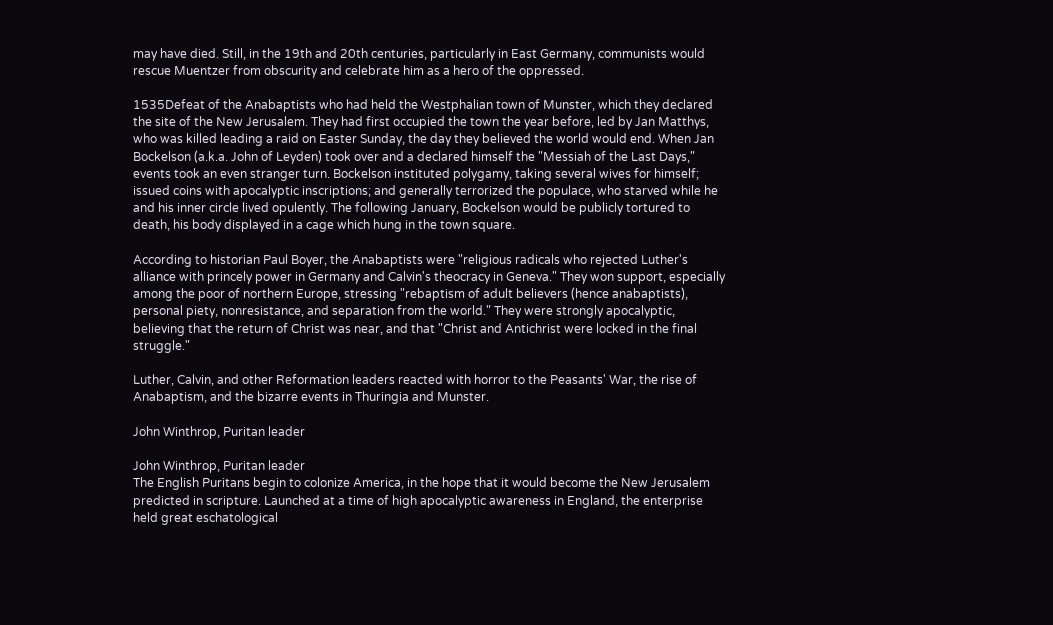may have died. Still, in the 19th and 20th centuries, particularly in East Germany, communists would rescue Muentzer from obscurity and celebrate him as a hero of the oppressed.

1535Defeat of the Anabaptists who had held the Westphalian town of Munster, which they declared the site of the New Jerusalem. They had first occupied the town the year before, led by Jan Matthys, who was killed leading a raid on Easter Sunday, the day they believed the world would end. When Jan Bockelson (a.k.a. John of Leyden) took over and a declared himself the "Messiah of the Last Days," events took an even stranger turn. Bockelson instituted polygamy, taking several wives for himself; issued coins with apocalyptic inscriptions; and generally terrorized the populace, who starved while he and his inner circle lived opulently. The following January, Bockelson would be publicly tortured to death, his body displayed in a cage which hung in the town square.

According to historian Paul Boyer, the Anabaptists were "religious radicals who rejected Luther's alliance with princely power in Germany and Calvin's theocracy in Geneva." They won support, especially among the poor of northern Europe, stressing "rebaptism of adult believers (hence anabaptists), personal piety, nonresistance, and separation from the world." They were strongly apocalyptic, believing that the return of Christ was near, and that "Christ and Antichrist were locked in the final struggle."

Luther, Calvin, and other Reformation leaders reacted with horror to the Peasants' War, the rise of Anabaptism, and the bizarre events in Thuringia and Munster.

John Winthrop, Puritan leader

John Winthrop, Puritan leader
The English Puritans begin to colonize America, in the hope that it would become the New Jerusalem predicted in scripture. Launched at a time of high apocalyptic awareness in England, the enterprise held great eschatological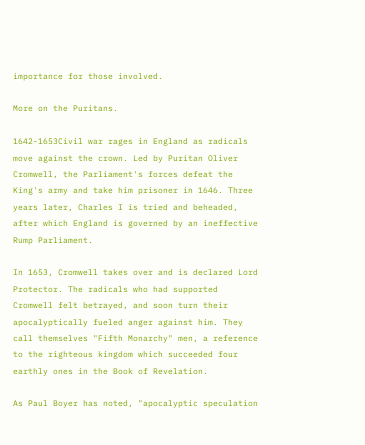importance for those involved.

More on the Puritans.

1642-1653Civil war rages in England as radicals move against the crown. Led by Puritan Oliver Cromwell, the Parliament's forces defeat the King's army and take him prisoner in 1646. Three years later, Charles I is tried and beheaded, after which England is governed by an ineffective Rump Parliament.

In 1653, Cromwell takes over and is declared Lord Protector. The radicals who had supported Cromwell felt betrayed, and soon turn their apocalyptically fueled anger against him. They call themselves "Fifth Monarchy" men, a reference to the righteous kingdom which succeeded four earthly ones in the Book of Revelation.

As Paul Boyer has noted, "apocalyptic speculation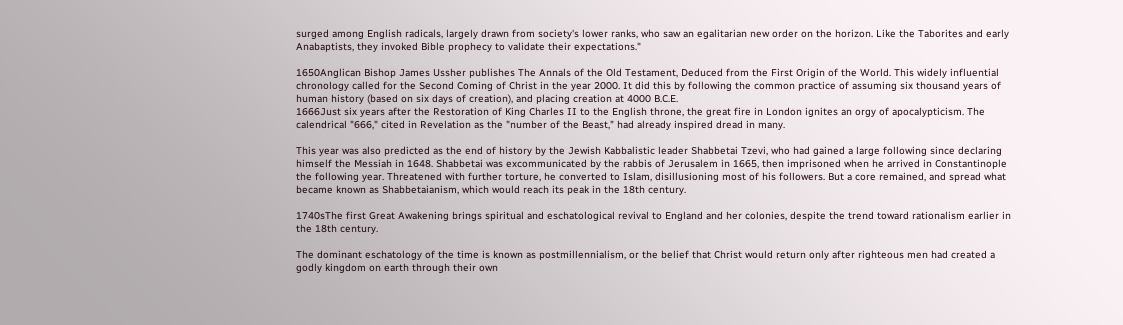surged among English radicals, largely drawn from society's lower ranks, who saw an egalitarian new order on the horizon. Like the Taborites and early Anabaptists, they invoked Bible prophecy to validate their expectations."

1650Anglican Bishop James Ussher publishes The Annals of the Old Testament, Deduced from the First Origin of the World. This widely influential chronology called for the Second Coming of Christ in the year 2000. It did this by following the common practice of assuming six thousand years of human history (based on six days of creation), and placing creation at 4000 B.C.E.
1666Just six years after the Restoration of King Charles II to the English throne, the great fire in London ignites an orgy of apocalypticism. The calendrical "666," cited in Revelation as the "number of the Beast," had already inspired dread in many.

This year was also predicted as the end of history by the Jewish Kabbalistic leader Shabbetai Tzevi, who had gained a large following since declaring himself the Messiah in 1648. Shabbetai was excommunicated by the rabbis of Jerusalem in 1665, then imprisoned when he arrived in Constantinople the following year. Threatened with further torture, he converted to Islam, disillusioning most of his followers. But a core remained, and spread what became known as Shabbetaianism, which would reach its peak in the 18th century.

1740sThe first Great Awakening brings spiritual and eschatological revival to England and her colonies, despite the trend toward rationalism earlier in the 18th century.

The dominant eschatology of the time is known as postmillennialism, or the belief that Christ would return only after righteous men had created a godly kingdom on earth through their own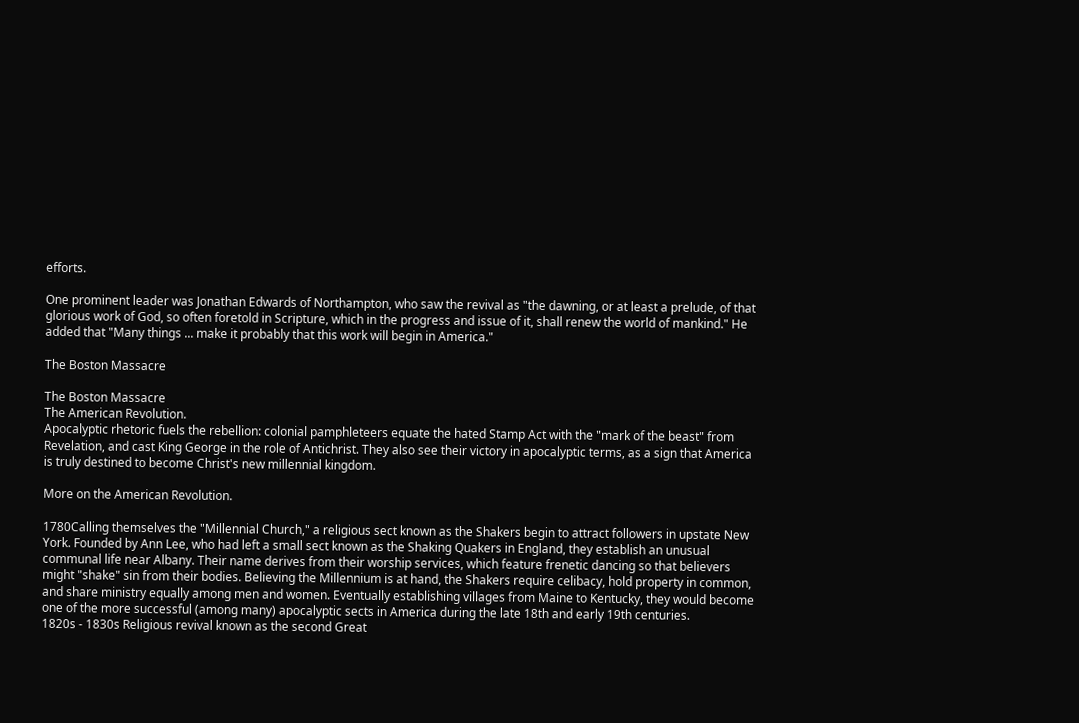efforts.

One prominent leader was Jonathan Edwards of Northampton, who saw the revival as "the dawning, or at least a prelude, of that glorious work of God, so often foretold in Scripture, which in the progress and issue of it, shall renew the world of mankind." He added that "Many things ... make it probably that this work will begin in America."

The Boston Massacre

The Boston Massacre
The American Revolution.
Apocalyptic rhetoric fuels the rebellion: colonial pamphleteers equate the hated Stamp Act with the "mark of the beast" from Revelation, and cast King George in the role of Antichrist. They also see their victory in apocalyptic terms, as a sign that America is truly destined to become Christ's new millennial kingdom.

More on the American Revolution.

1780Calling themselves the "Millennial Church," a religious sect known as the Shakers begin to attract followers in upstate New York. Founded by Ann Lee, who had left a small sect known as the Shaking Quakers in England, they establish an unusual communal life near Albany. Their name derives from their worship services, which feature frenetic dancing so that believers might "shake" sin from their bodies. Believing the Millennium is at hand, the Shakers require celibacy, hold property in common, and share ministry equally among men and women. Eventually establishing villages from Maine to Kentucky, they would become one of the more successful (among many) apocalyptic sects in America during the late 18th and early 19th centuries.
1820s - 1830s Religious revival known as the second Great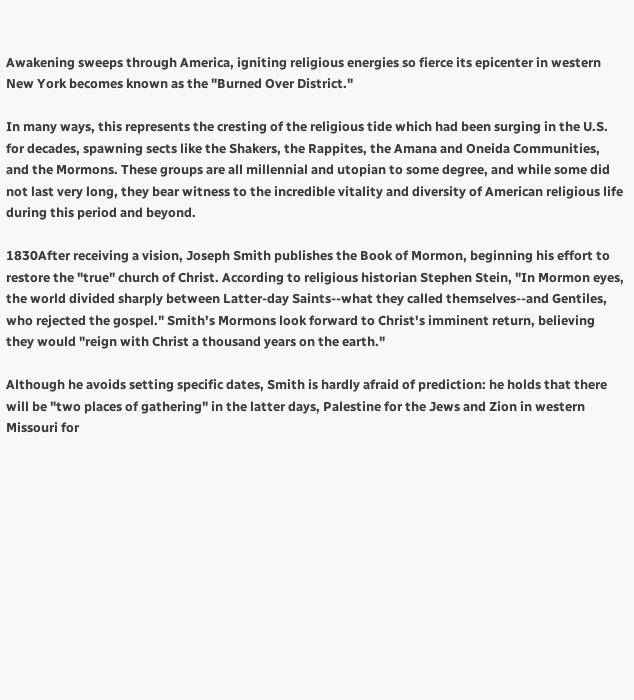Awakening sweeps through America, igniting religious energies so fierce its epicenter in western New York becomes known as the "Burned Over District."

In many ways, this represents the cresting of the religious tide which had been surging in the U.S. for decades, spawning sects like the Shakers, the Rappites, the Amana and Oneida Communities, and the Mormons. These groups are all millennial and utopian to some degree, and while some did not last very long, they bear witness to the incredible vitality and diversity of American religious life during this period and beyond.

1830After receiving a vision, Joseph Smith publishes the Book of Mormon, beginning his effort to restore the "true" church of Christ. According to religious historian Stephen Stein, "In Mormon eyes, the world divided sharply between Latter-day Saints--what they called themselves--and Gentiles, who rejected the gospel." Smith's Mormons look forward to Christ's imminent return, believing they would "reign with Christ a thousand years on the earth."

Although he avoids setting specific dates, Smith is hardly afraid of prediction: he holds that there will be "two places of gathering" in the latter days, Palestine for the Jews and Zion in western Missouri for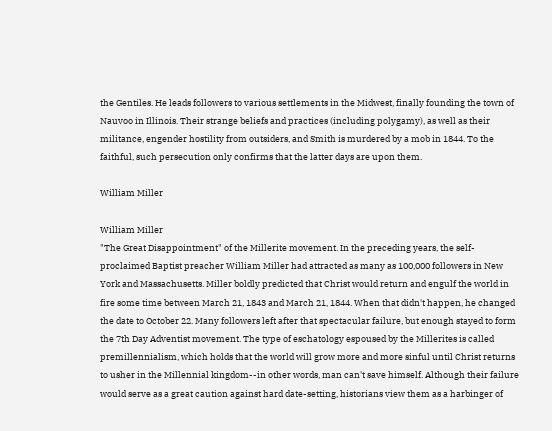the Gentiles. He leads followers to various settlements in the Midwest, finally founding the town of Nauvoo in Illinois. Their strange beliefs and practices (including polygamy), as well as their militance, engender hostility from outsiders, and Smith is murdered by a mob in 1844. To the faithful, such persecution only confirms that the latter days are upon them.

William Miller

William Miller
"The Great Disappointment" of the Millerite movement. In the preceding years, the self-proclaimed Baptist preacher William Miller had attracted as many as 100,000 followers in New York and Massachusetts. Miller boldly predicted that Christ would return and engulf the world in fire some time between March 21, 1843 and March 21, 1844. When that didn't happen, he changed the date to October 22. Many followers left after that spectacular failure, but enough stayed to form the 7th Day Adventist movement. The type of eschatology espoused by the Millerites is called premillennialism, which holds that the world will grow more and more sinful until Christ returns to usher in the Millennial kingdom--in other words, man can't save himself. Although their failure would serve as a great caution against hard date-setting, historians view them as a harbinger of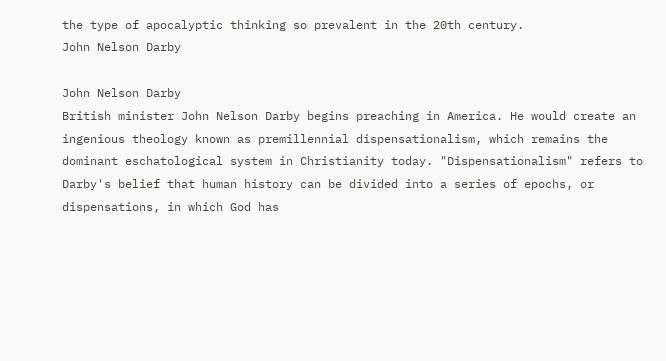the type of apocalyptic thinking so prevalent in the 20th century.
John Nelson Darby

John Nelson Darby
British minister John Nelson Darby begins preaching in America. He would create an ingenious theology known as premillennial dispensationalism, which remains the dominant eschatological system in Christianity today. "Dispensationalism" refers to Darby's belief that human history can be divided into a series of epochs, or dispensations, in which God has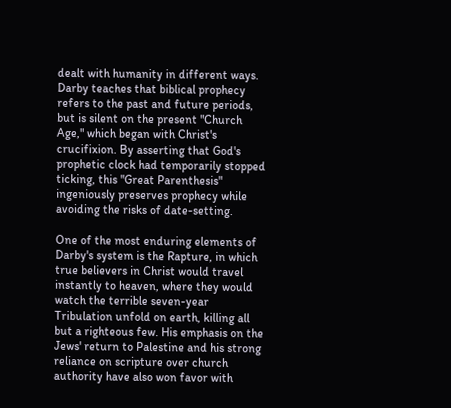dealt with humanity in different ways. Darby teaches that biblical prophecy refers to the past and future periods, but is silent on the present "Church Age," which began with Christ's crucifixion. By asserting that God's prophetic clock had temporarily stopped ticking, this "Great Parenthesis" ingeniously preserves prophecy while avoiding the risks of date-setting.

One of the most enduring elements of Darby's system is the Rapture, in which true believers in Christ would travel instantly to heaven, where they would watch the terrible seven-year Tribulation unfold on earth, killing all but a righteous few. His emphasis on the Jews' return to Palestine and his strong reliance on scripture over church authority have also won favor with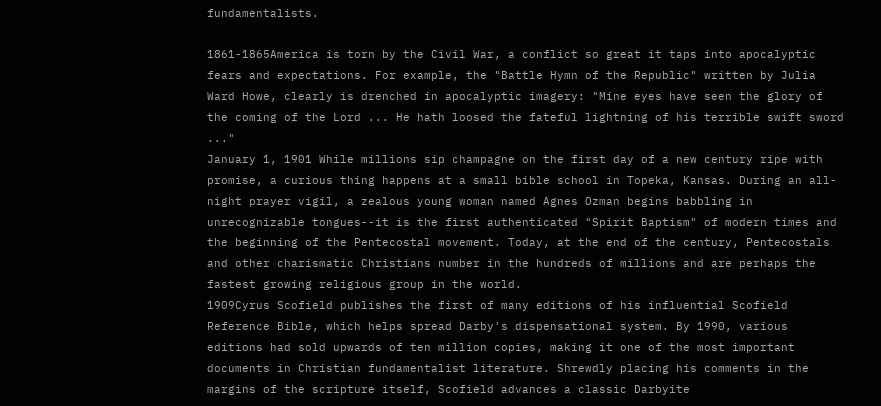fundamentalists.

1861-1865America is torn by the Civil War, a conflict so great it taps into apocalyptic fears and expectations. For example, the "Battle Hymn of the Republic" written by Julia Ward Howe, clearly is drenched in apocalyptic imagery: "Mine eyes have seen the glory of the coming of the Lord ... He hath loosed the fateful lightning of his terrible swift sword ..."
January 1, 1901 While millions sip champagne on the first day of a new century ripe with promise, a curious thing happens at a small bible school in Topeka, Kansas. During an all-night prayer vigil, a zealous young woman named Agnes Ozman begins babbling in unrecognizable tongues--it is the first authenticated "Spirit Baptism" of modern times and the beginning of the Pentecostal movement. Today, at the end of the century, Pentecostals and other charismatic Christians number in the hundreds of millions and are perhaps the fastest growing religious group in the world.
1909Cyrus Scofield publishes the first of many editions of his influential Scofield Reference Bible, which helps spread Darby's dispensational system. By 1990, various editions had sold upwards of ten million copies, making it one of the most important documents in Christian fundamentalist literature. Shrewdly placing his comments in the margins of the scripture itself, Scofield advances a classic Darbyite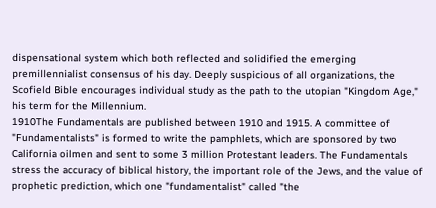dispensational system which both reflected and solidified the emerging premillennialist consensus of his day. Deeply suspicious of all organizations, the Scofield Bible encourages individual study as the path to the utopian "Kingdom Age," his term for the Millennium.
1910The Fundamentals are published between 1910 and 1915. A committee of "Fundamentalists" is formed to write the pamphlets, which are sponsored by two California oilmen and sent to some 3 million Protestant leaders. The Fundamentals stress the accuracy of biblical history, the important role of the Jews, and the value of prophetic prediction, which one "fundamentalist" called "the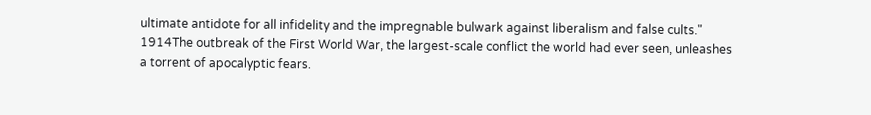ultimate antidote for all infidelity and the impregnable bulwark against liberalism and false cults."
1914The outbreak of the First World War, the largest-scale conflict the world had ever seen, unleashes a torrent of apocalyptic fears.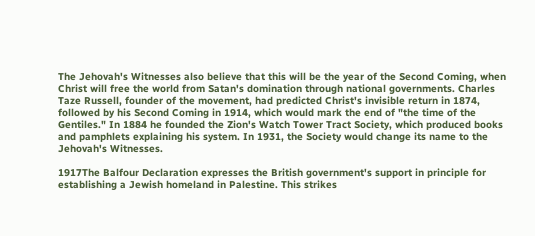The Jehovah's Witnesses also believe that this will be the year of the Second Coming, when Christ will free the world from Satan's domination through national governments. Charles Taze Russell, founder of the movement, had predicted Christ's invisible return in 1874, followed by his Second Coming in 1914, which would mark the end of "the time of the Gentiles." In 1884 he founded the Zion's Watch Tower Tract Society, which produced books and pamphlets explaining his system. In 1931, the Society would change its name to the Jehovah's Witnesses.

1917The Balfour Declaration expresses the British government's support in principle for establishing a Jewish homeland in Palestine. This strikes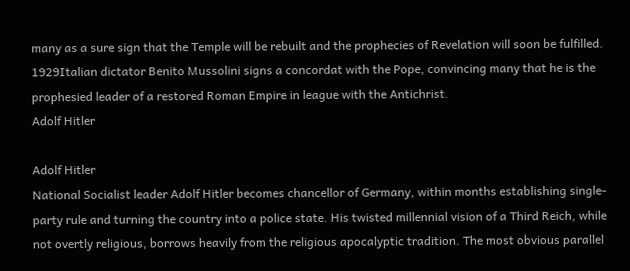many as a sure sign that the Temple will be rebuilt and the prophecies of Revelation will soon be fulfilled.
1929Italian dictator Benito Mussolini signs a concordat with the Pope, convincing many that he is the prophesied leader of a restored Roman Empire in league with the Antichrist.
Adolf Hitler

Adolf Hitler
National Socialist leader Adolf Hitler becomes chancellor of Germany, within months establishing single-party rule and turning the country into a police state. His twisted millennial vision of a Third Reich, while not overtly religious, borrows heavily from the religious apocalyptic tradition. The most obvious parallel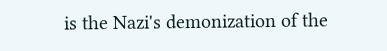is the Nazi's demonization of the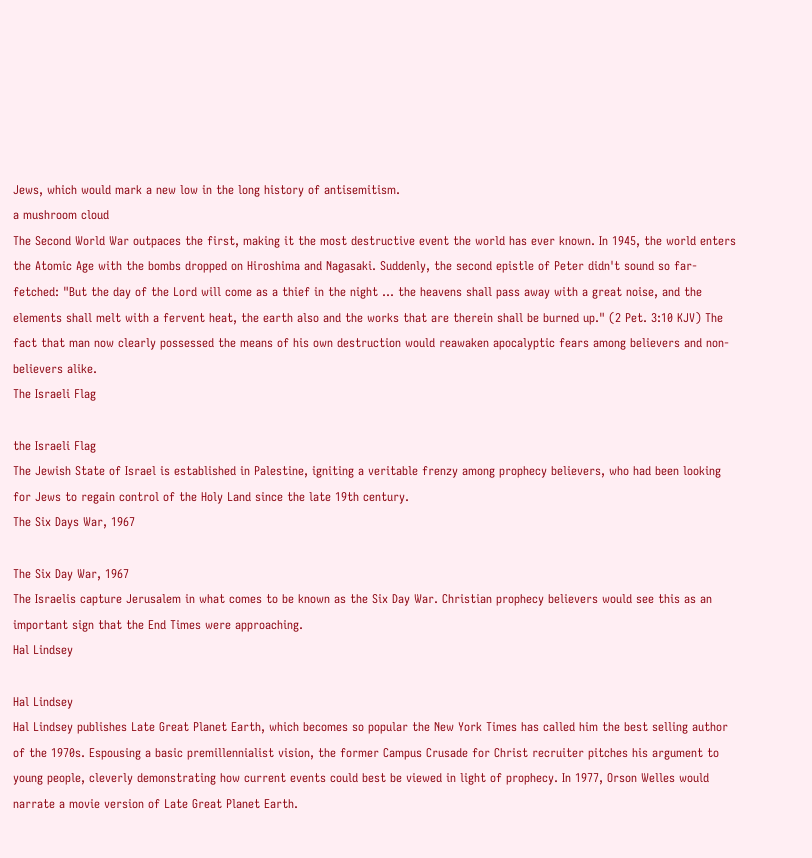Jews, which would mark a new low in the long history of antisemitism.
a mushroom cloud
The Second World War outpaces the first, making it the most destructive event the world has ever known. In 1945, the world enters the Atomic Age with the bombs dropped on Hiroshima and Nagasaki. Suddenly, the second epistle of Peter didn't sound so far-fetched: "But the day of the Lord will come as a thief in the night ... the heavens shall pass away with a great noise, and the elements shall melt with a fervent heat, the earth also and the works that are therein shall be burned up." (2 Pet. 3:10 KJV) The fact that man now clearly possessed the means of his own destruction would reawaken apocalyptic fears among believers and non-believers alike.
The Israeli Flag

the Israeli Flag
The Jewish State of Israel is established in Palestine, igniting a veritable frenzy among prophecy believers, who had been looking for Jews to regain control of the Holy Land since the late 19th century.
The Six Days War, 1967

The Six Day War, 1967
The Israelis capture Jerusalem in what comes to be known as the Six Day War. Christian prophecy believers would see this as an important sign that the End Times were approaching.
Hal Lindsey

Hal Lindsey
Hal Lindsey publishes Late Great Planet Earth, which becomes so popular the New York Times has called him the best selling author of the 1970s. Espousing a basic premillennialist vision, the former Campus Crusade for Christ recruiter pitches his argument to young people, cleverly demonstrating how current events could best be viewed in light of prophecy. In 1977, Orson Welles would narrate a movie version of Late Great Planet Earth.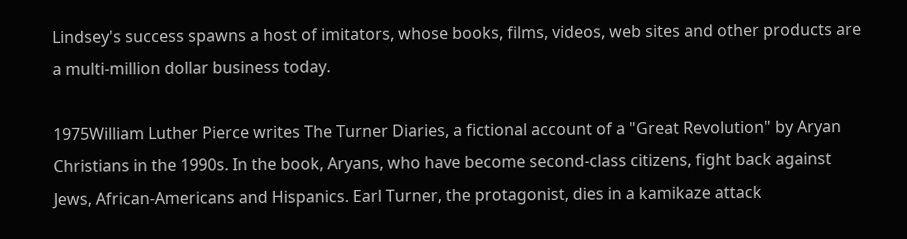Lindsey's success spawns a host of imitators, whose books, films, videos, web sites and other products are a multi-million dollar business today.

1975William Luther Pierce writes The Turner Diaries, a fictional account of a "Great Revolution" by Aryan Christians in the 1990s. In the book, Aryans, who have become second-class citizens, fight back against Jews, African-Americans and Hispanics. Earl Turner, the protagonist, dies in a kamikaze attack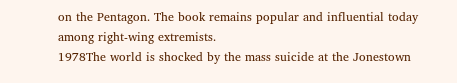on the Pentagon. The book remains popular and influential today among right-wing extremists.
1978The world is shocked by the mass suicide at the Jonestown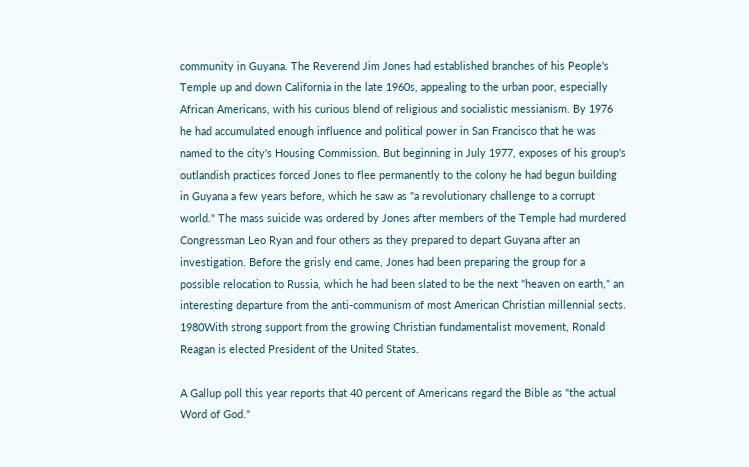community in Guyana. The Reverend Jim Jones had established branches of his People's Temple up and down California in the late 1960s, appealing to the urban poor, especially African Americans, with his curious blend of religious and socialistic messianism. By 1976 he had accumulated enough influence and political power in San Francisco that he was named to the city's Housing Commission. But beginning in July 1977, exposes of his group's outlandish practices forced Jones to flee permanently to the colony he had begun building in Guyana a few years before, which he saw as "a revolutionary challenge to a corrupt world." The mass suicide was ordered by Jones after members of the Temple had murdered Congressman Leo Ryan and four others as they prepared to depart Guyana after an investigation. Before the grisly end came, Jones had been preparing the group for a possible relocation to Russia, which he had been slated to be the next "heaven on earth," an interesting departure from the anti-communism of most American Christian millennial sects.
1980With strong support from the growing Christian fundamentalist movement, Ronald Reagan is elected President of the United States.

A Gallup poll this year reports that 40 percent of Americans regard the Bible as "the actual Word of God."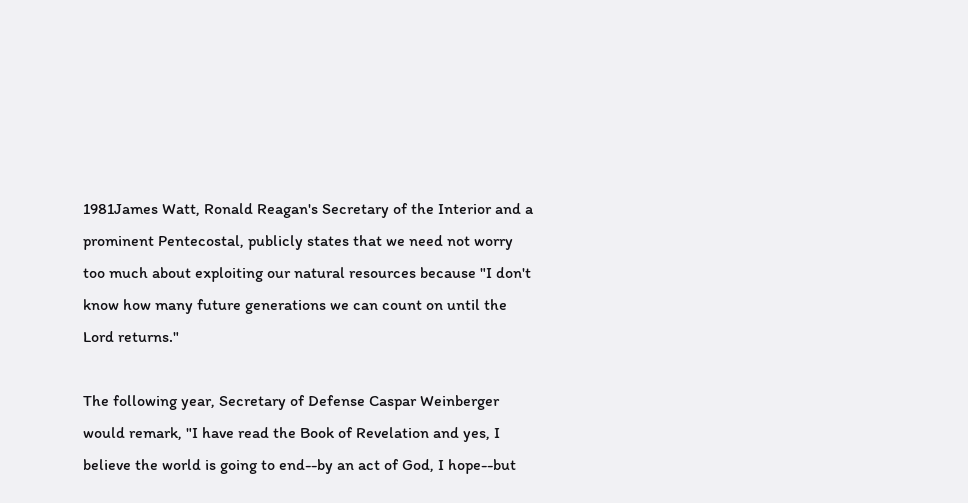1981James Watt, Ronald Reagan's Secretary of the Interior and a prominent Pentecostal, publicly states that we need not worry too much about exploiting our natural resources because "I don't know how many future generations we can count on until the Lord returns."

The following year, Secretary of Defense Caspar Weinberger would remark, "I have read the Book of Revelation and yes, I believe the world is going to end--by an act of God, I hope--but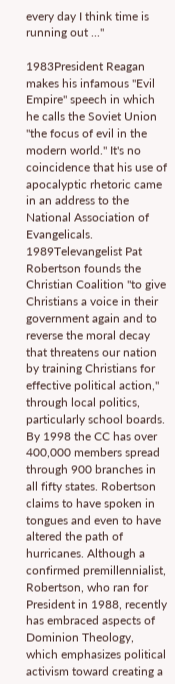every day I think time is running out ..."

1983President Reagan makes his infamous "Evil Empire" speech in which he calls the Soviet Union "the focus of evil in the modern world." It's no coincidence that his use of apocalyptic rhetoric came in an address to the National Association of Evangelicals.
1989Televangelist Pat Robertson founds the Christian Coalition "to give Christians a voice in their government again and to reverse the moral decay that threatens our nation by training Christians for effective political action," through local politics, particularly school boards. By 1998 the CC has over 400,000 members spread through 900 branches in all fifty states. Robertson claims to have spoken in tongues and even to have altered the path of hurricanes. Although a confirmed premillennialist, Robertson, who ran for President in 1988, recently has embraced aspects of Dominion Theology, which emphasizes political activism toward creating a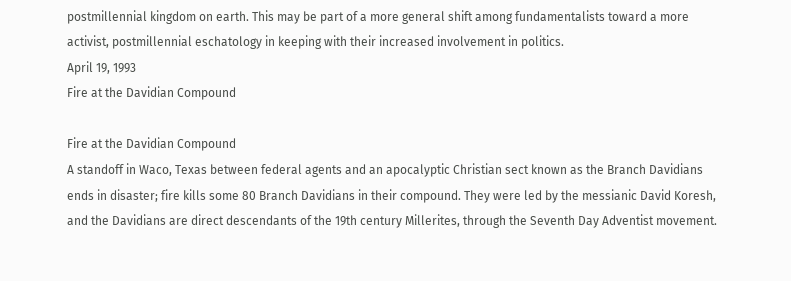postmillennial kingdom on earth. This may be part of a more general shift among fundamentalists toward a more activist, postmillennial eschatology in keeping with their increased involvement in politics.
April 19, 1993
Fire at the Davidian Compound

Fire at the Davidian Compound
A standoff in Waco, Texas between federal agents and an apocalyptic Christian sect known as the Branch Davidians ends in disaster; fire kills some 80 Branch Davidians in their compound. They were led by the messianic David Koresh, and the Davidians are direct descendants of the 19th century Millerites, through the Seventh Day Adventist movement.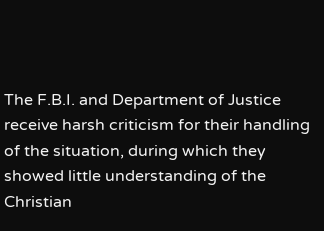The F.B.I. and Department of Justice receive harsh criticism for their handling of the situation, during which they showed little understanding of the Christian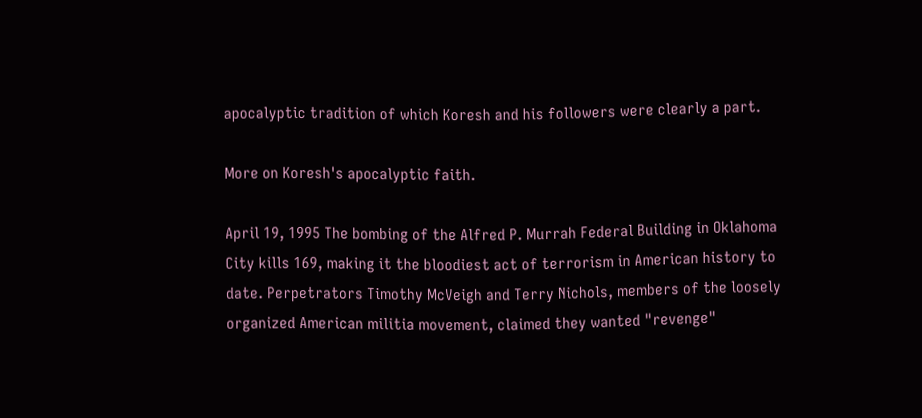apocalyptic tradition of which Koresh and his followers were clearly a part.

More on Koresh's apocalyptic faith.

April 19, 1995 The bombing of the Alfred P. Murrah Federal Building in Oklahoma City kills 169, making it the bloodiest act of terrorism in American history to date. Perpetrators Timothy McVeigh and Terry Nichols, members of the loosely organized American militia movement, claimed they wanted "revenge"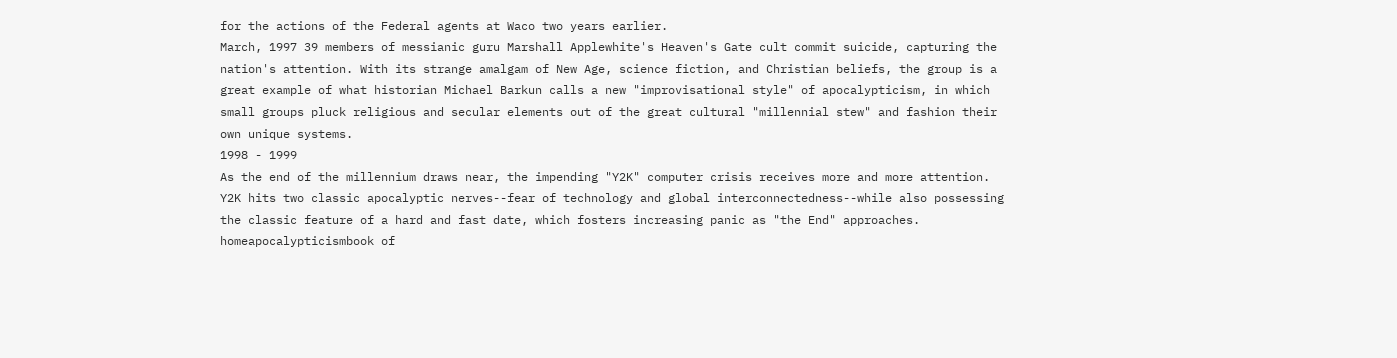for the actions of the Federal agents at Waco two years earlier.
March, 1997 39 members of messianic guru Marshall Applewhite's Heaven's Gate cult commit suicide, capturing the nation's attention. With its strange amalgam of New Age, science fiction, and Christian beliefs, the group is a great example of what historian Michael Barkun calls a new "improvisational style" of apocalypticism, in which small groups pluck religious and secular elements out of the great cultural "millennial stew" and fashion their own unique systems.
1998 - 1999
As the end of the millennium draws near, the impending "Y2K" computer crisis receives more and more attention. Y2K hits two classic apocalyptic nerves--fear of technology and global interconnectedness--while also possessing the classic feature of a hard and fast date, which fosters increasing panic as "the End" approaches.
homeapocalypticismbook of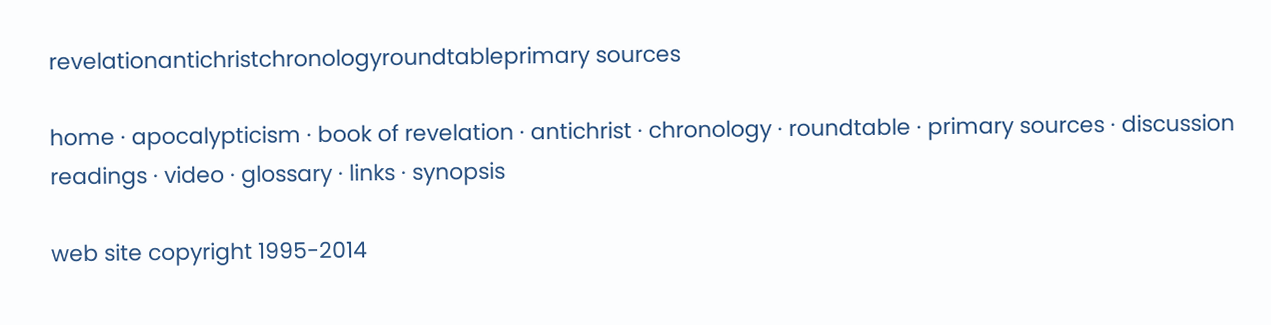revelationantichristchronologyroundtableprimary sources

home · apocalypticism · book of revelation · antichrist · chronology · roundtable · primary sources · discussion
readings · video · glossary · links · synopsis

web site copyright 1995-2014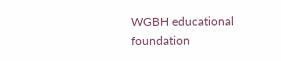WGBH educational foundation